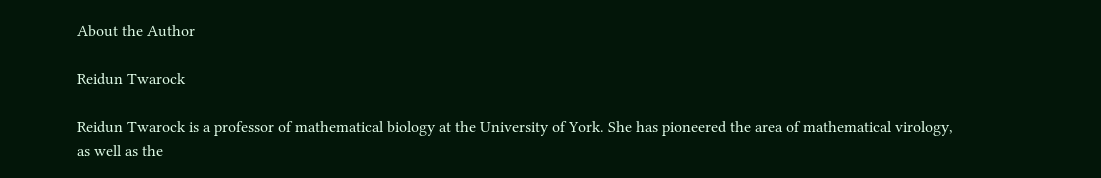About the Author

Reidun Twarock

Reidun Twarock is a professor of mathematical biology at the University of York. She has pioneered the area of mathematical virology, as well as the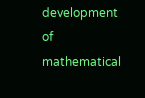development of mathematical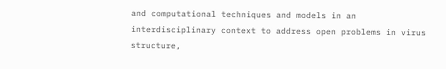and computational techniques and models in an interdisciplinary context to address open problems in virus structure,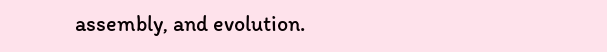assembly, and evolution.